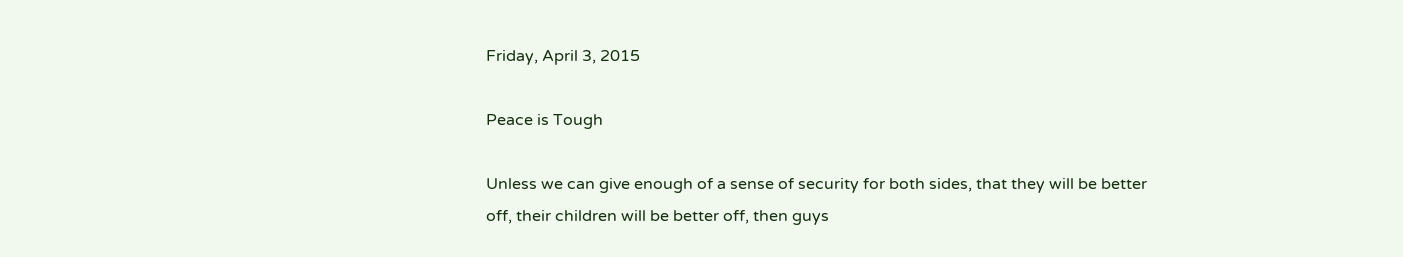Friday, April 3, 2015

Peace is Tough

Unless we can give enough of a sense of security for both sides, that they will be better off, their children will be better off, then guys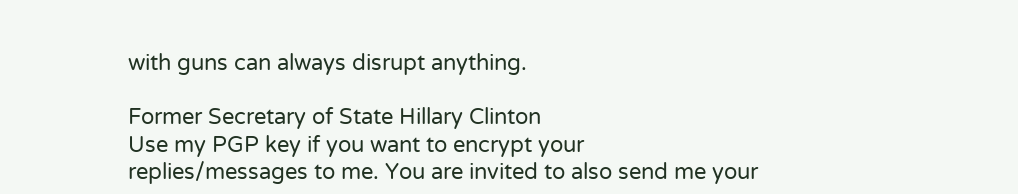with guns can always disrupt anything.

Former Secretary of State Hillary Clinton
Use my PGP key if you want to encrypt your replies/messages to me. You are invited to also send me your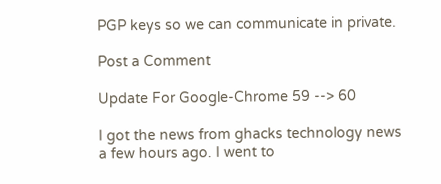PGP keys so we can communicate in private.

Post a Comment

Update For Google-Chrome 59 --> 60

I got the news from ghacks technology news a few hours ago. I went to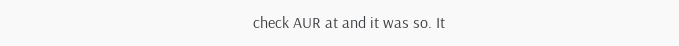check AUR at and it was so. It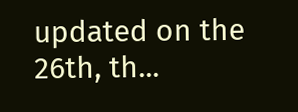updated on the 26th, th...